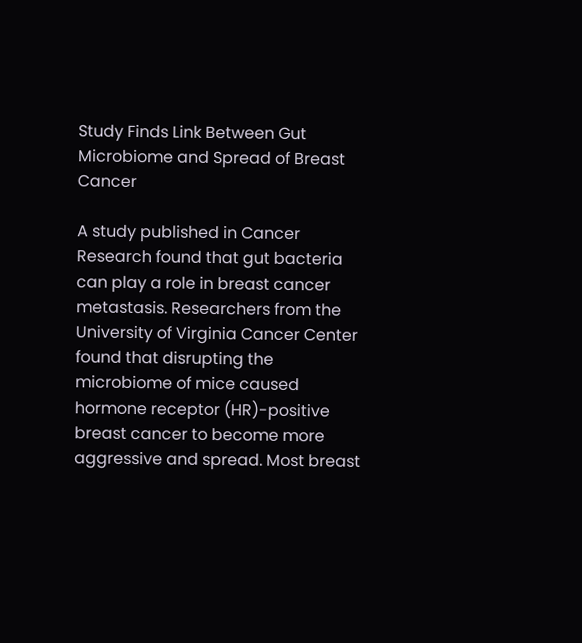Study Finds Link Between Gut Microbiome and Spread of Breast Cancer

A study published in Cancer Research found that gut bacteria can play a role in breast cancer metastasis. Researchers from the University of Virginia Cancer Center found that disrupting the microbiome of mice caused hormone receptor (HR)-positive breast cancer to become more aggressive and spread. Most breast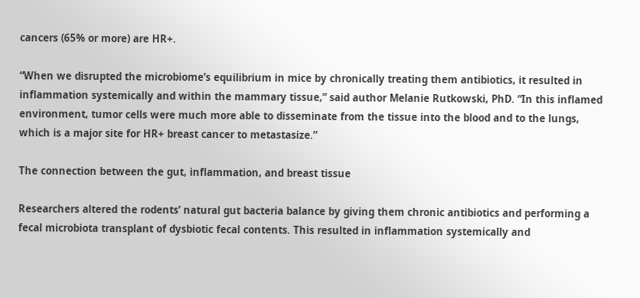cancers (65% or more) are HR+.

“When we disrupted the microbiome’s equilibrium in mice by chronically treating them antibiotics, it resulted in inflammation systemically and within the mammary tissue,” said author Melanie Rutkowski, PhD. “In this inflamed environment, tumor cells were much more able to disseminate from the tissue into the blood and to the lungs, which is a major site for HR+ breast cancer to metastasize.”

The connection between the gut, inflammation, and breast tissue

Researchers altered the rodents’ natural gut bacteria balance by giving them chronic antibiotics and performing a fecal microbiota transplant of dysbiotic fecal contents. This resulted in inflammation systemically and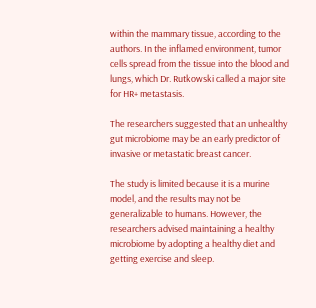within the mammary tissue, according to the authors. In the inflamed environment, tumor cells spread from the tissue into the blood and lungs, which Dr. Rutkowski called a major site for HR+ metastasis.

The researchers suggested that an unhealthy gut microbiome may be an early predictor of invasive or metastatic breast cancer.

The study is limited because it is a murine model, and the results may not be generalizable to humans. However, the researchers advised maintaining a healthy microbiome by adopting a healthy diet and getting exercise and sleep.